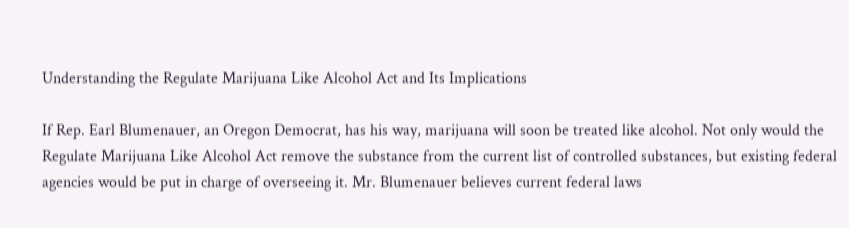Understanding the Regulate Marijuana Like Alcohol Act and Its Implications

If Rep. Earl Blumenauer, an Oregon Democrat, has his way, marijuana will soon be treated like alcohol. Not only would the Regulate Marijuana Like Alcohol Act remove the substance from the current list of controlled substances, but existing federal agencies would be put in charge of overseeing it. Mr. Blumenauer believes current federal laws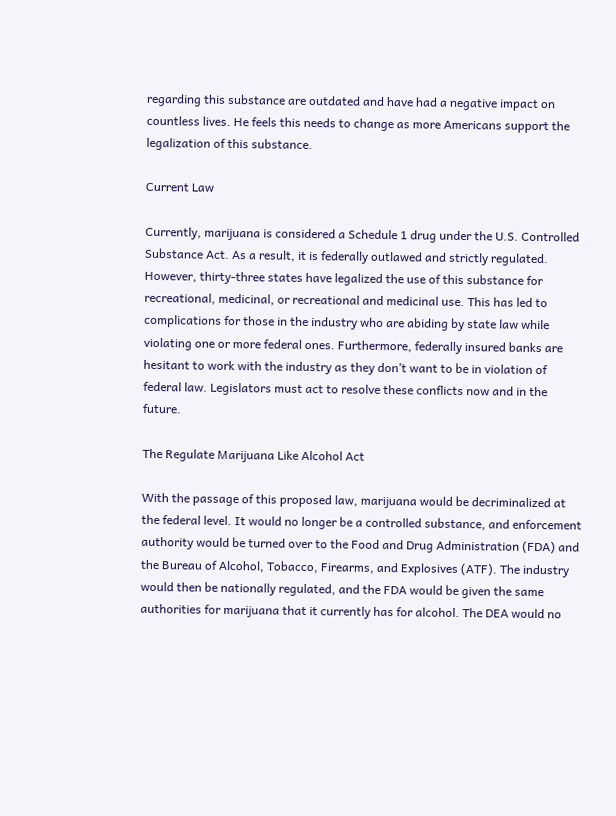regarding this substance are outdated and have had a negative impact on countless lives. He feels this needs to change as more Americans support the legalization of this substance.

Current Law

Currently, marijuana is considered a Schedule 1 drug under the U.S. Controlled Substance Act. As a result, it is federally outlawed and strictly regulated. However, thirty-three states have legalized the use of this substance for recreational, medicinal, or recreational and medicinal use. This has led to complications for those in the industry who are abiding by state law while violating one or more federal ones. Furthermore, federally insured banks are hesitant to work with the industry as they don’t want to be in violation of federal law. Legislators must act to resolve these conflicts now and in the future.

The Regulate Marijuana Like Alcohol Act

With the passage of this proposed law, marijuana would be decriminalized at the federal level. It would no longer be a controlled substance, and enforcement authority would be turned over to the Food and Drug Administration (FDA) and the Bureau of Alcohol, Tobacco, Firearms, and Explosives (ATF). The industry would then be nationally regulated, and the FDA would be given the same authorities for marijuana that it currently has for alcohol. The DEA would no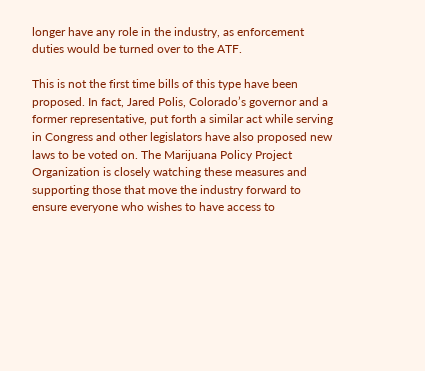longer have any role in the industry, as enforcement duties would be turned over to the ATF.

This is not the first time bills of this type have been proposed. In fact, Jared Polis, Colorado’s governor and a former representative, put forth a similar act while serving in Congress and other legislators have also proposed new laws to be voted on. The Marijuana Policy Project Organization is closely watching these measures and supporting those that move the industry forward to ensure everyone who wishes to have access to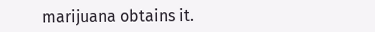marijuana obtains it.